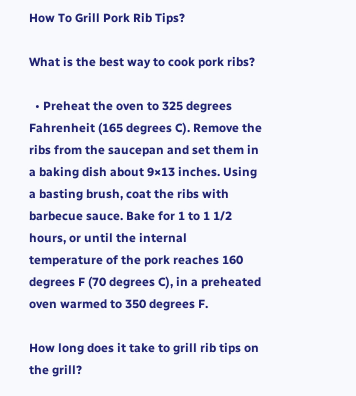How To Grill Pork Rib Tips?

What is the best way to cook pork ribs?

  • Preheat the oven to 325 degrees Fahrenheit (165 degrees C). Remove the ribs from the saucepan and set them in a baking dish about 9×13 inches. Using a basting brush, coat the ribs with barbecue sauce. Bake for 1 to 1 1/2 hours, or until the internal temperature of the pork reaches 160 degrees F (70 degrees C), in a preheated oven warmed to 350 degrees F.

How long does it take to grill rib tips on the grill?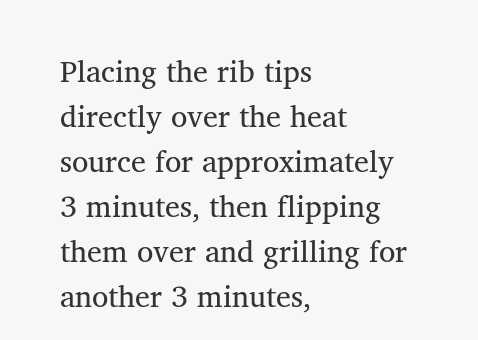Placing the rib tips directly over the heat source for approximately 3 minutes, then flipping them over and grilling for another 3 minutes,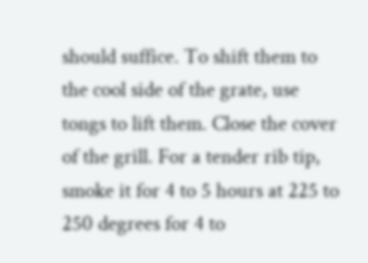should suffice. To shift them to the cool side of the grate, use tongs to lift them. Close the cover of the grill. For a tender rib tip, smoke it for 4 to 5 hours at 225 to 250 degrees for 4 to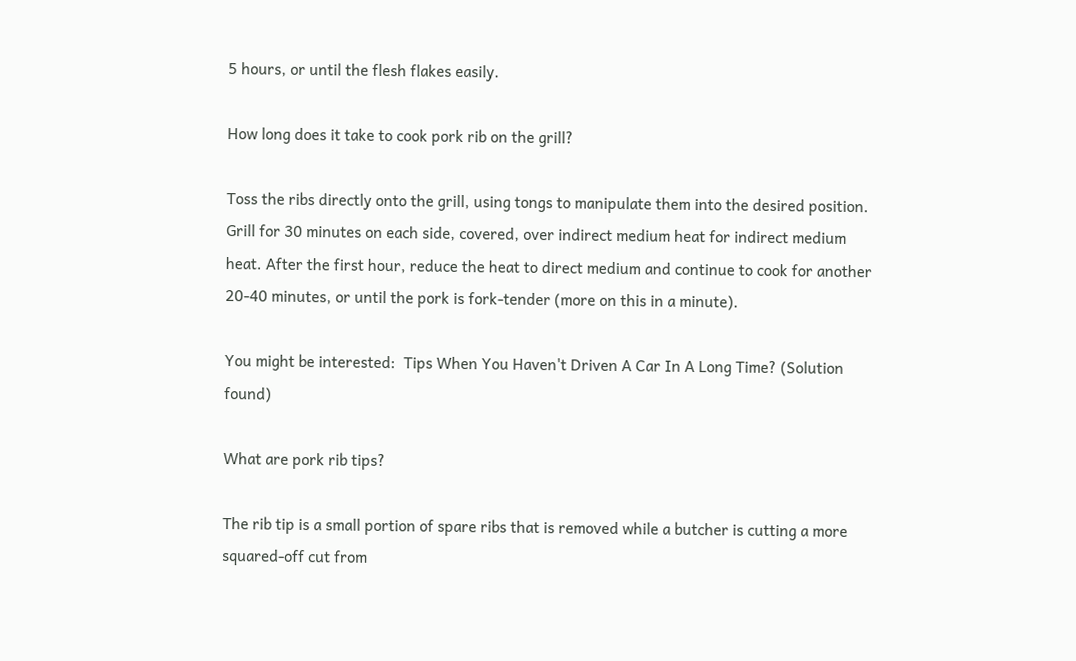5 hours, or until the flesh flakes easily.

How long does it take to cook pork rib on the grill?

Toss the ribs directly onto the grill, using tongs to manipulate them into the desired position. Grill for 30 minutes on each side, covered, over indirect medium heat for indirect medium heat. After the first hour, reduce the heat to direct medium and continue to cook for another 20-40 minutes, or until the pork is fork-tender (more on this in a minute).

You might be interested:  Tips When You Haven't Driven A Car In A Long Time? (Solution found)

What are pork rib tips?

The rib tip is a small portion of spare ribs that is removed while a butcher is cutting a more squared-off cut from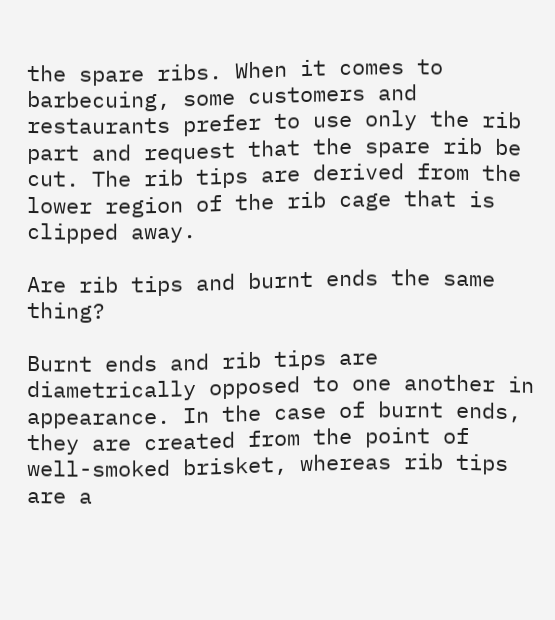the spare ribs. When it comes to barbecuing, some customers and restaurants prefer to use only the rib part and request that the spare rib be cut. The rib tips are derived from the lower region of the rib cage that is clipped away.

Are rib tips and burnt ends the same thing?

Burnt ends and rib tips are diametrically opposed to one another in appearance. In the case of burnt ends, they are created from the point of well-smoked brisket, whereas rib tips are a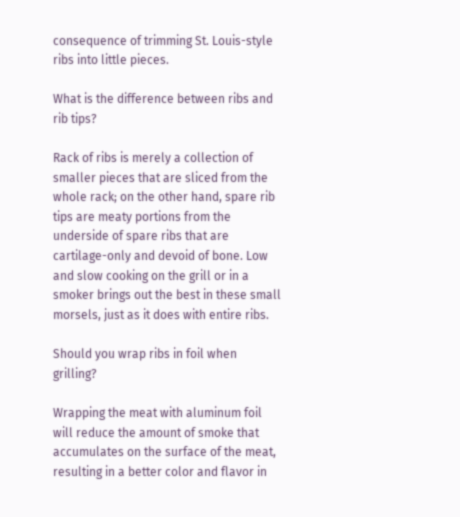consequence of trimming St. Louis-style ribs into little pieces.

What is the difference between ribs and rib tips?

Rack of ribs is merely a collection of smaller pieces that are sliced from the whole rack; on the other hand, spare rib tips are meaty portions from the underside of spare ribs that are cartilage-only and devoid of bone. Low and slow cooking on the grill or in a smoker brings out the best in these small morsels, just as it does with entire ribs.

Should you wrap ribs in foil when grilling?

Wrapping the meat with aluminum foil will reduce the amount of smoke that accumulates on the surface of the meat, resulting in a better color and flavor in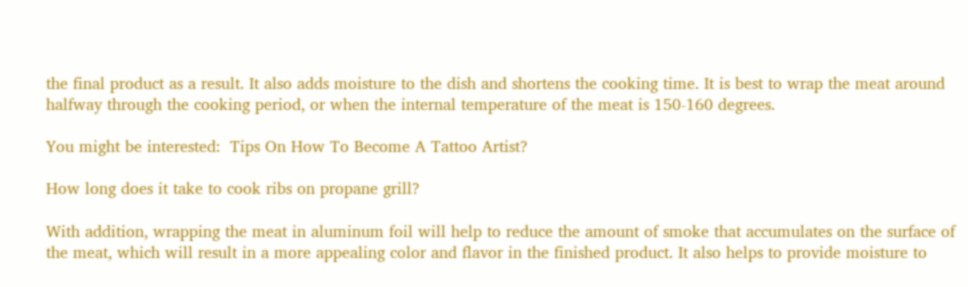the final product as a result. It also adds moisture to the dish and shortens the cooking time. It is best to wrap the meat around halfway through the cooking period, or when the internal temperature of the meat is 150-160 degrees.

You might be interested:  Tips On How To Become A Tattoo Artist?

How long does it take to cook ribs on propane grill?

With addition, wrapping the meat in aluminum foil will help to reduce the amount of smoke that accumulates on the surface of the meat, which will result in a more appealing color and flavor in the finished product. It also helps to provide moisture to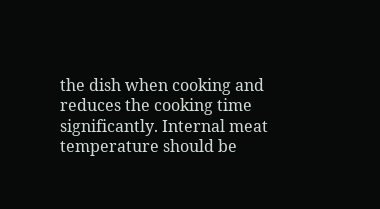the dish when cooking and reduces the cooking time significantly. Internal meat temperature should be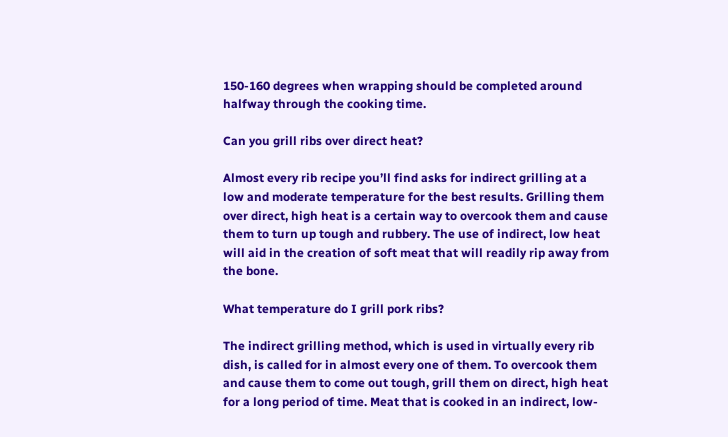150-160 degrees when wrapping should be completed around halfway through the cooking time.

Can you grill ribs over direct heat?

Almost every rib recipe you’ll find asks for indirect grilling at a low and moderate temperature for the best results. Grilling them over direct, high heat is a certain way to overcook them and cause them to turn up tough and rubbery. The use of indirect, low heat will aid in the creation of soft meat that will readily rip away from the bone.

What temperature do I grill pork ribs?

The indirect grilling method, which is used in virtually every rib dish, is called for in almost every one of them. To overcook them and cause them to come out tough, grill them on direct, high heat for a long period of time. Meat that is cooked in an indirect, low-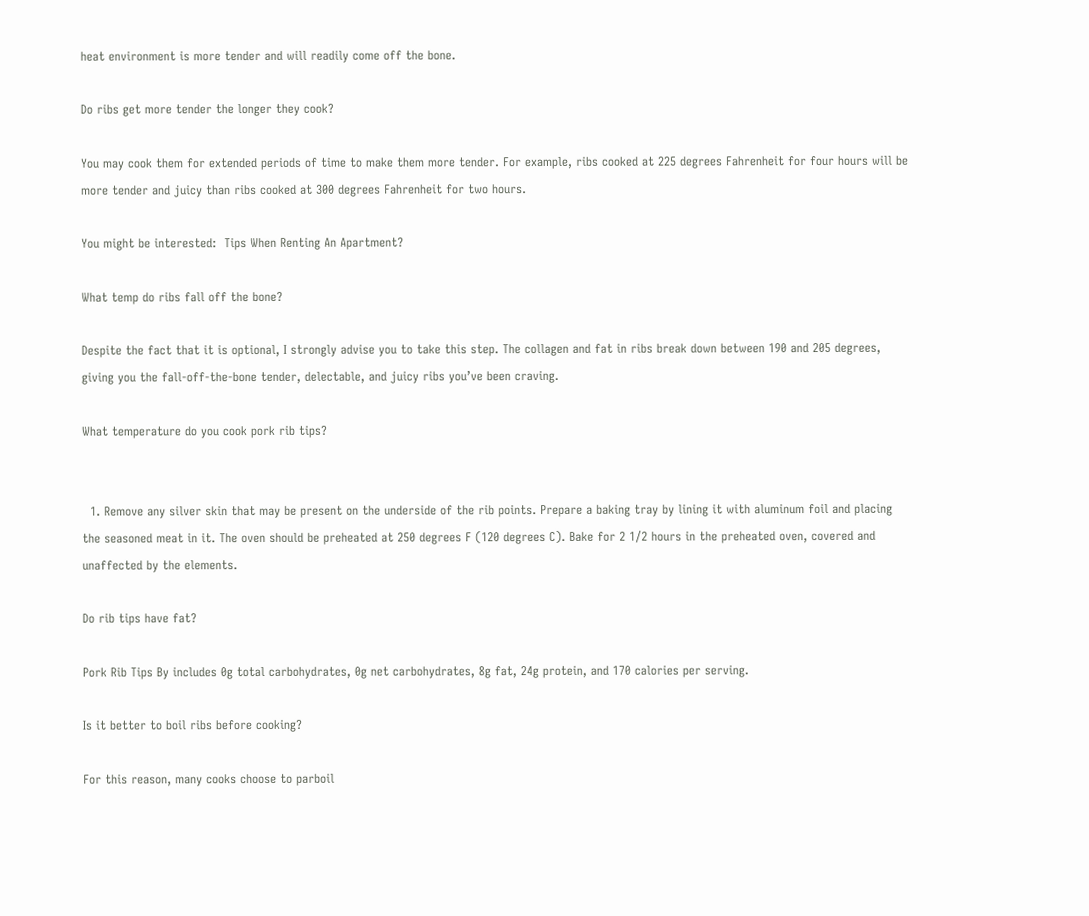heat environment is more tender and will readily come off the bone.

Do ribs get more tender the longer they cook?

You may cook them for extended periods of time to make them more tender. For example, ribs cooked at 225 degrees Fahrenheit for four hours will be more tender and juicy than ribs cooked at 300 degrees Fahrenheit for two hours.

You might be interested:  Tips When Renting An Apartment?

What temp do ribs fall off the bone?

Despite the fact that it is optional, I strongly advise you to take this step. The collagen and fat in ribs break down between 190 and 205 degrees, giving you the fall-off-the-bone tender, delectable, and juicy ribs you’ve been craving.

What temperature do you cook pork rib tips?


  1. Remove any silver skin that may be present on the underside of the rib points. Prepare a baking tray by lining it with aluminum foil and placing the seasoned meat in it. The oven should be preheated at 250 degrees F (120 degrees C). Bake for 2 1/2 hours in the preheated oven, covered and unaffected by the elements.

Do rib tips have fat?

Pork Rib Tips By includes 0g total carbohydrates, 0g net carbohydrates, 8g fat, 24g protein, and 170 calories per serving.

Is it better to boil ribs before cooking?

For this reason, many cooks choose to parboil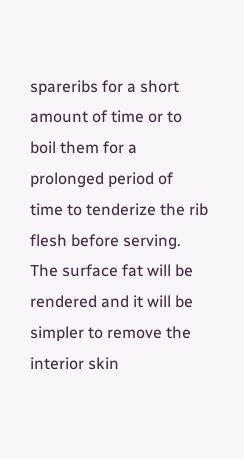spareribs for a short amount of time or to boil them for a prolonged period of time to tenderize the rib flesh before serving. The surface fat will be rendered and it will be simpler to remove the interior skin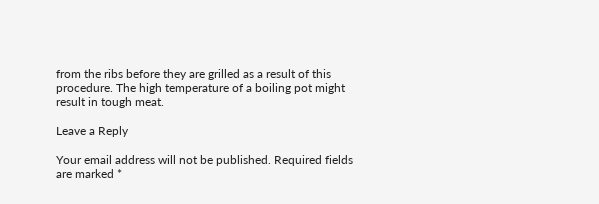from the ribs before they are grilled as a result of this procedure. The high temperature of a boiling pot might result in tough meat.

Leave a Reply

Your email address will not be published. Required fields are marked *